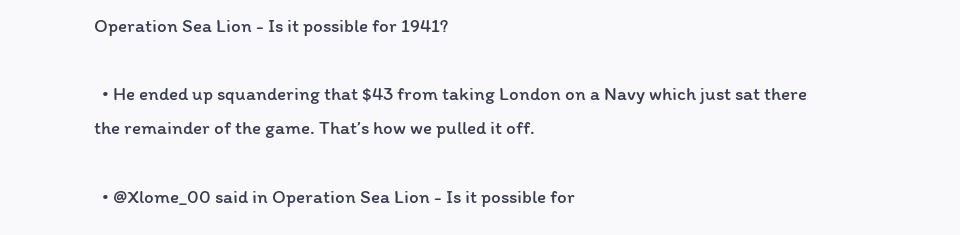Operation Sea Lion - Is it possible for 1941?

  • He ended up squandering that $43 from taking London on a Navy which just sat there the remainder of the game. That’s how we pulled it off.

  • @Xlome_00 said in Operation Sea Lion - Is it possible for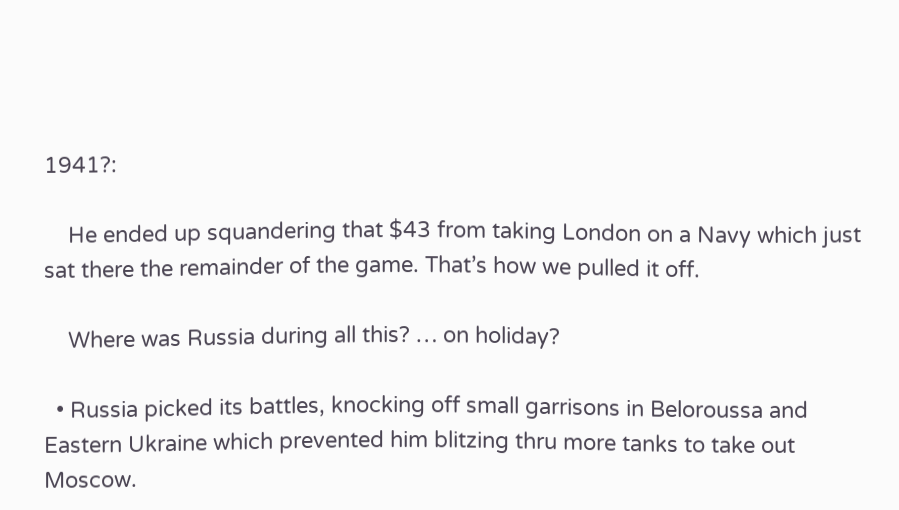1941?:

    He ended up squandering that $43 from taking London on a Navy which just sat there the remainder of the game. That’s how we pulled it off.

    Where was Russia during all this? … on holiday?

  • Russia picked its battles, knocking off small garrisons in Beloroussa and Eastern Ukraine which prevented him blitzing thru more tanks to take out Moscow.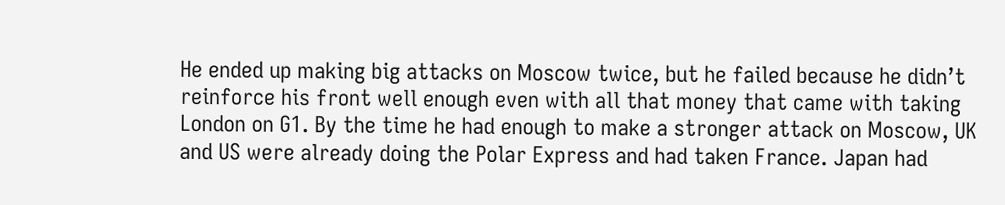He ended up making big attacks on Moscow twice, but he failed because he didn’t reinforce his front well enough even with all that money that came with taking London on G1. By the time he had enough to make a stronger attack on Moscow, UK and US were already doing the Polar Express and had taken France. Japan had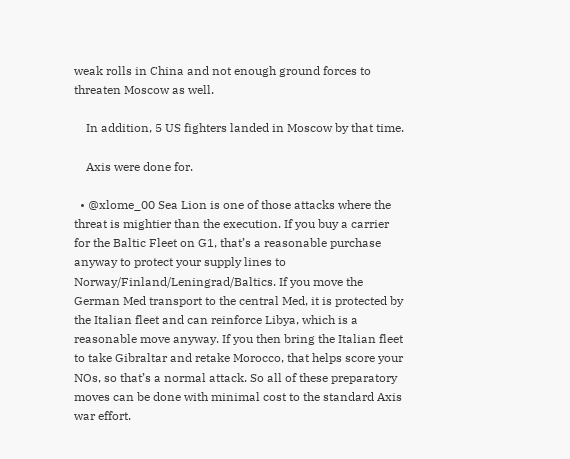weak rolls in China and not enough ground forces to threaten Moscow as well.

    In addition, 5 US fighters landed in Moscow by that time.

    Axis were done for.

  • @xlome_00 Sea Lion is one of those attacks where the threat is mightier than the execution. If you buy a carrier for the Baltic Fleet on G1, that’s a reasonable purchase anyway to protect your supply lines to Norway/Finland/Leningrad/Baltics. If you move the German Med transport to the central Med, it is protected by the Italian fleet and can reinforce Libya, which is a reasonable move anyway. If you then bring the Italian fleet to take Gibraltar and retake Morocco, that helps score your NOs, so that’s a normal attack. So all of these preparatory moves can be done with minimal cost to the standard Axis war effort.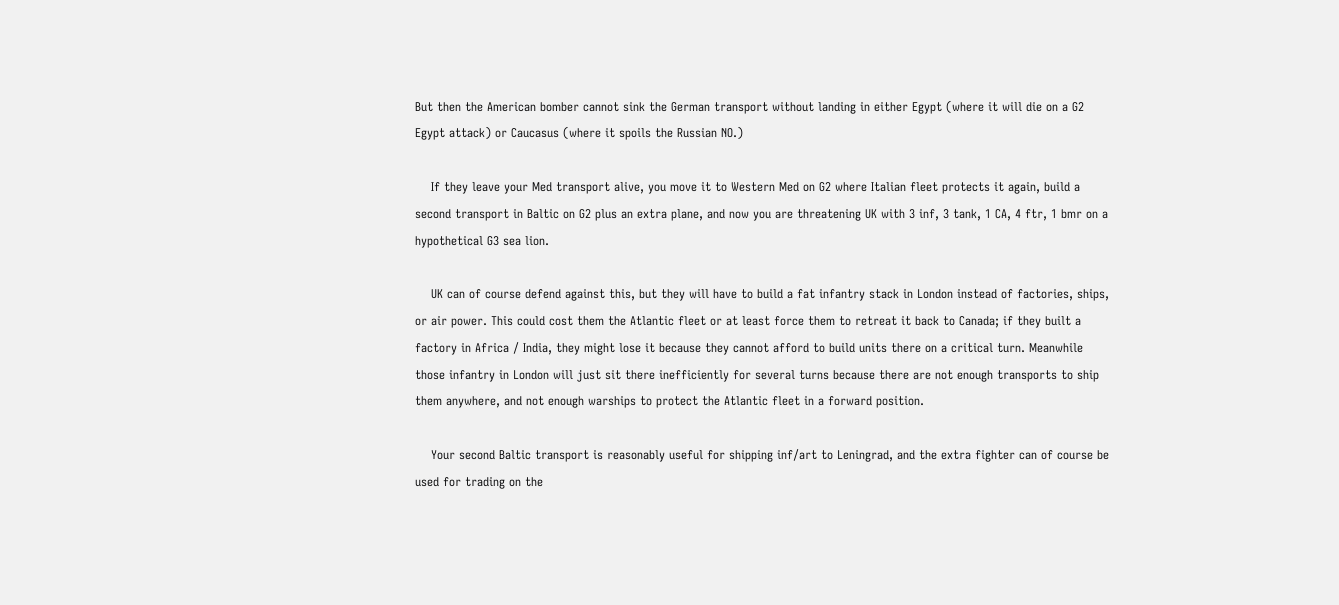But then the American bomber cannot sink the German transport without landing in either Egypt (where it will die on a G2 Egypt attack) or Caucasus (where it spoils the Russian NO.)

    If they leave your Med transport alive, you move it to Western Med on G2 where Italian fleet protects it again, build a second transport in Baltic on G2 plus an extra plane, and now you are threatening UK with 3 inf, 3 tank, 1 CA, 4 ftr, 1 bmr on a hypothetical G3 sea lion.

    UK can of course defend against this, but they will have to build a fat infantry stack in London instead of factories, ships, or air power. This could cost them the Atlantic fleet or at least force them to retreat it back to Canada; if they built a factory in Africa / India, they might lose it because they cannot afford to build units there on a critical turn. Meanwhile those infantry in London will just sit there inefficiently for several turns because there are not enough transports to ship them anywhere, and not enough warships to protect the Atlantic fleet in a forward position.

    Your second Baltic transport is reasonably useful for shipping inf/art to Leningrad, and the extra fighter can of course be used for trading on the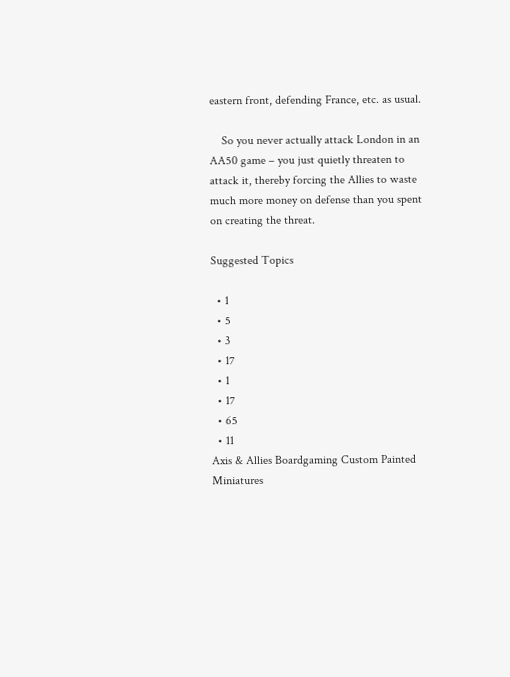eastern front, defending France, etc. as usual.

    So you never actually attack London in an AA50 game – you just quietly threaten to attack it, thereby forcing the Allies to waste much more money on defense than you spent on creating the threat.

Suggested Topics

  • 1
  • 5
  • 3
  • 17
  • 1
  • 17
  • 65
  • 11
Axis & Allies Boardgaming Custom Painted Miniatures